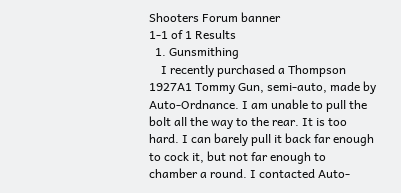Shooters Forum banner
1-1 of 1 Results
  1. Gunsmithing
    I recently purchased a Thompson 1927A1 Tommy Gun, semi-auto, made by Auto-Ordnance. I am unable to pull the bolt all the way to the rear. It is too hard. I can barely pull it back far enough to cock it, but not far enough to chamber a round. I contacted Auto-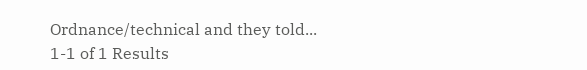Ordnance/technical and they told...
1-1 of 1 Results